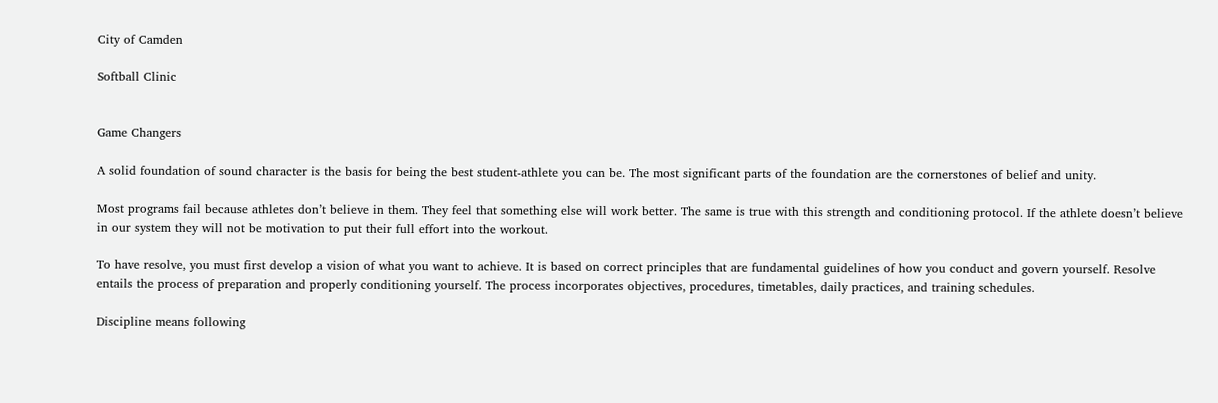City of Camden

Softball Clinic


Game Changers

A solid foundation of sound character is the basis for being the best student-athlete you can be. The most significant parts of the foundation are the cornerstones of belief and unity.

Most programs fail because athletes don’t believe in them. They feel that something else will work better. The same is true with this strength and conditioning protocol. If the athlete doesn’t believe in our system they will not be motivation to put their full effort into the workout.

To have resolve, you must first develop a vision of what you want to achieve. It is based on correct principles that are fundamental guidelines of how you conduct and govern yourself. Resolve entails the process of preparation and properly conditioning yourself. The process incorporates objectives, procedures, timetables, daily practices, and training schedules.

Discipline means following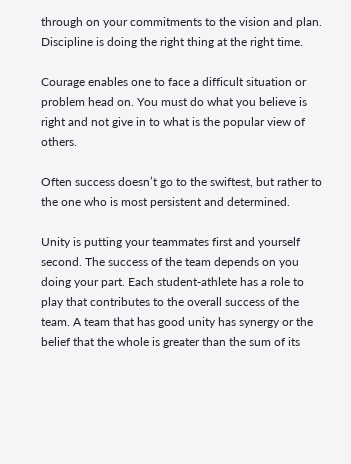through on your commitments to the vision and plan. Discipline is doing the right thing at the right time.

Courage enables one to face a difficult situation or problem head on. You must do what you believe is right and not give in to what is the popular view of others.

Often success doesn’t go to the swiftest, but rather to the one who is most persistent and determined.

Unity is putting your teammates first and yourself second. The success of the team depends on you doing your part. Each student-athlete has a role to play that contributes to the overall success of the team. A team that has good unity has synergy or the belief that the whole is greater than the sum of its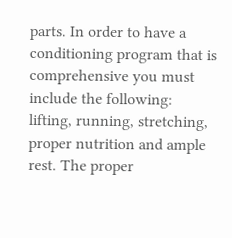parts. In order to have a conditioning program that is comprehensive you must include the following: lifting, running, stretching, proper nutrition and ample rest. The proper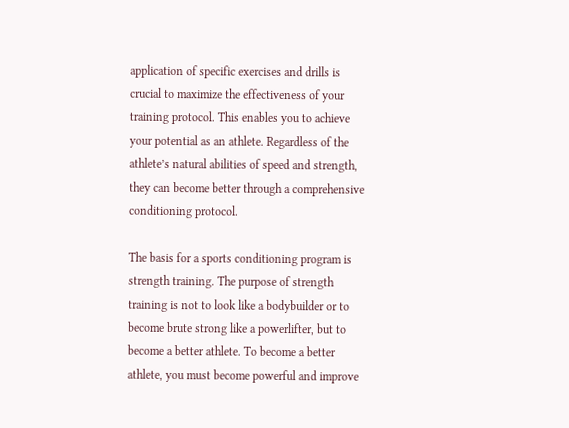application of specific exercises and drills is crucial to maximize the effectiveness of your training protocol. This enables you to achieve your potential as an athlete. Regardless of the athlete’s natural abilities of speed and strength, they can become better through a comprehensive conditioning protocol.

The basis for a sports conditioning program is strength training. The purpose of strength training is not to look like a bodybuilder or to become brute strong like a powerlifter, but to become a better athlete. To become a better athlete, you must become powerful and improve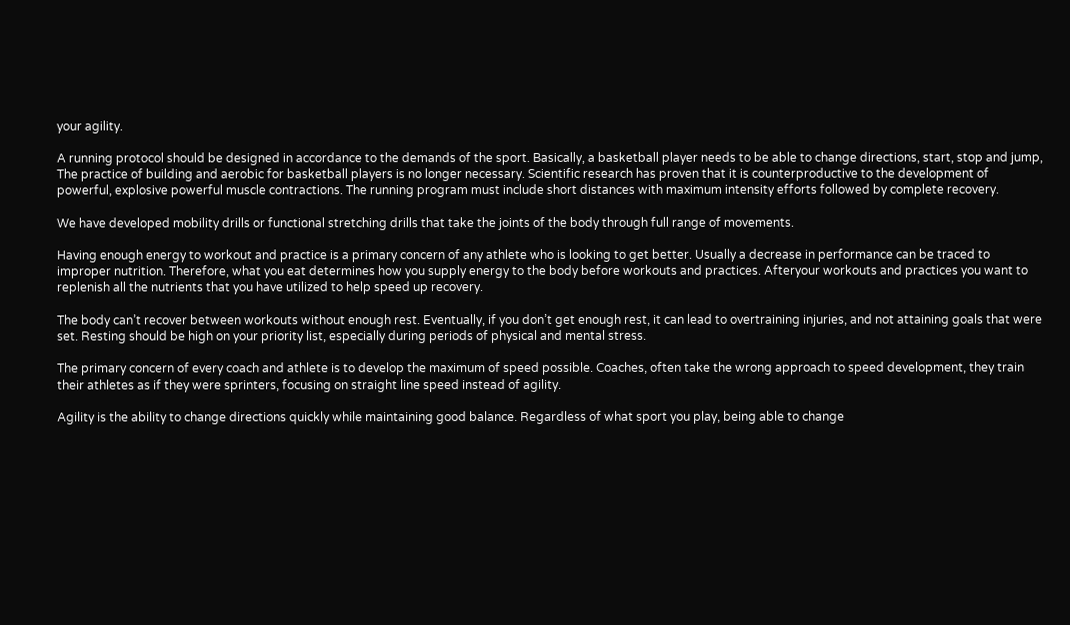your agility.

A running protocol should be designed in accordance to the demands of the sport. Basically, a basketball player needs to be able to change directions, start, stop and jump, The practice of building and aerobic for basketball players is no longer necessary. Scientific research has proven that it is counterproductive to the development of powerful, explosive powerful muscle contractions. The running program must include short distances with maximum intensity efforts followed by complete recovery.

We have developed mobility drills or functional stretching drills that take the joints of the body through full range of movements.

Having enough energy to workout and practice is a primary concern of any athlete who is looking to get better. Usually a decrease in performance can be traced to improper nutrition. Therefore, what you eat determines how you supply energy to the body before workouts and practices. Afteryour workouts and practices you want to replenish all the nutrients that you have utilized to help speed up recovery.

The body can’t recover between workouts without enough rest. Eventually, if you don’t get enough rest, it can lead to overtraining injuries, and not attaining goals that were set. Resting should be high on your priority list, especially during periods of physical and mental stress.

The primary concern of every coach and athlete is to develop the maximum of speed possible. Coaches, often take the wrong approach to speed development, they train their athletes as if they were sprinters, focusing on straight line speed instead of agility.

Agility is the ability to change directions quickly while maintaining good balance. Regardless of what sport you play, being able to change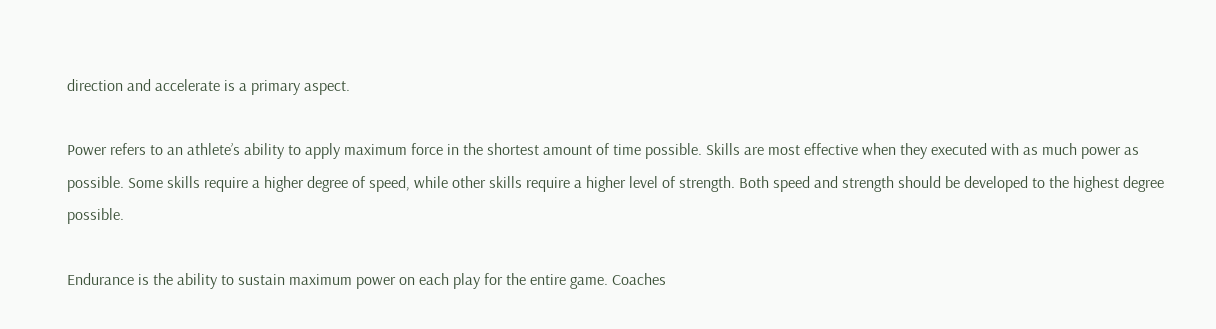direction and accelerate is a primary aspect.

Power refers to an athlete’s ability to apply maximum force in the shortest amount of time possible. Skills are most effective when they executed with as much power as possible. Some skills require a higher degree of speed, while other skills require a higher level of strength. Both speed and strength should be developed to the highest degree possible.

Endurance is the ability to sustain maximum power on each play for the entire game. Coaches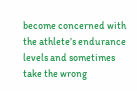become concerned with the athlete’s endurance levels and sometimes take the wrong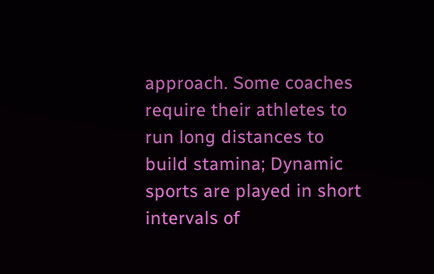approach. Some coaches require their athletes to run long distances to build stamina; Dynamic sports are played in short intervals of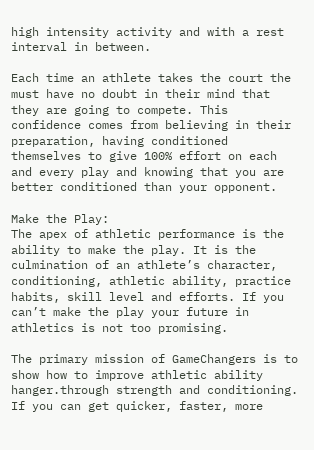high intensity activity and with a rest interval in between.

Each time an athlete takes the court the must have no doubt in their mind that they are going to compete. This confidence comes from believing in their preparation, having conditioned themselves to give 100% effort on each and every play and knowing that you are better conditioned than your opponent.

Make the Play:
The apex of athletic performance is the ability to make the play. It is the culmination of an athlete’s character, conditioning, athletic ability, practice habits, skill level and efforts. If you can’t make the play your future in athletics is not too promising.

The primary mission of GameChangers is to show how to improve athletic ability hanger.through strength and conditioning. If you can get quicker, faster, more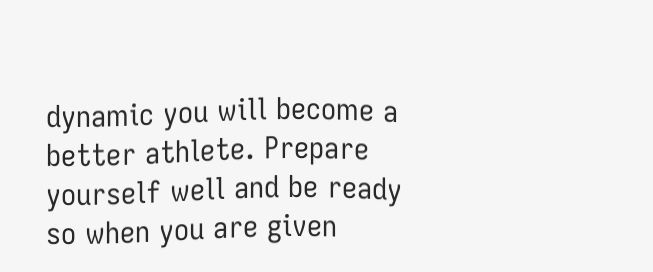dynamic you will become a better athlete. Prepare yourself well and be ready so when you are given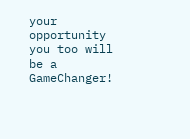your opportunity you too will be a GameChanger!